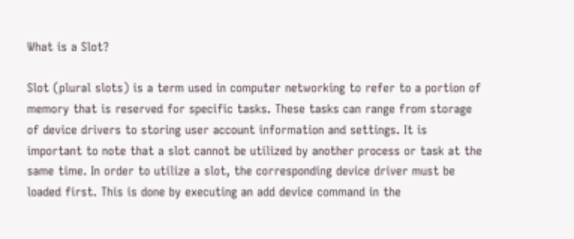What is a Slot?

Slot (plural slots) is a term used in computer networking to refer to a portion of memory that is reserved for specific tasks. These tasks can range from storage of device drivers to storing user account information and settings. It is important to note that a slot cannot be utilized by another process or task at the same time. In order to utilize a slot, the corresponding device driver must be loaded first. This is done by executing an add device command in the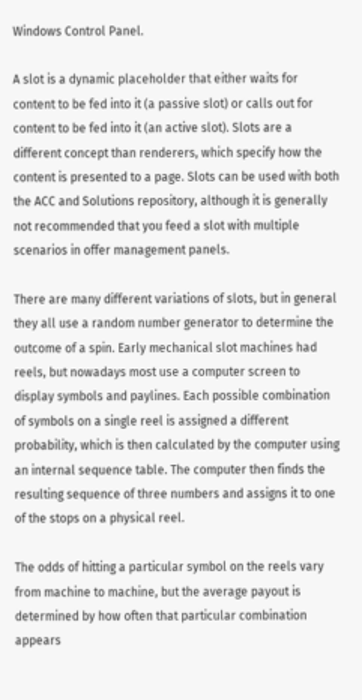Windows Control Panel.

A slot is a dynamic placeholder that either waits for content to be fed into it (a passive slot) or calls out for content to be fed into it (an active slot). Slots are a different concept than renderers, which specify how the content is presented to a page. Slots can be used with both the ACC and Solutions repository, although it is generally not recommended that you feed a slot with multiple scenarios in offer management panels.

There are many different variations of slots, but in general they all use a random number generator to determine the outcome of a spin. Early mechanical slot machines had reels, but nowadays most use a computer screen to display symbols and paylines. Each possible combination of symbols on a single reel is assigned a different probability, which is then calculated by the computer using an internal sequence table. The computer then finds the resulting sequence of three numbers and assigns it to one of the stops on a physical reel.

The odds of hitting a particular symbol on the reels vary from machine to machine, but the average payout is determined by how often that particular combination appears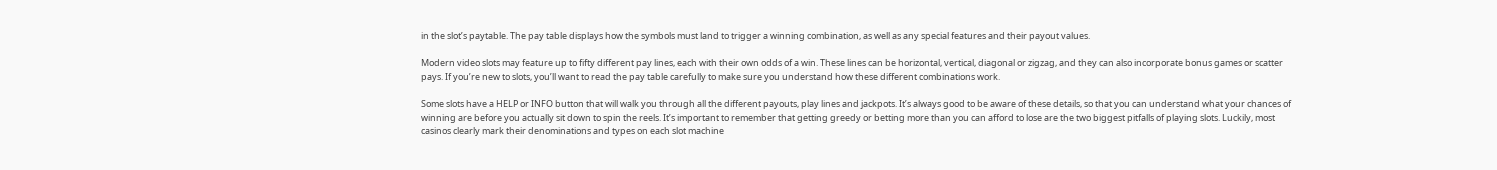in the slot’s paytable. The pay table displays how the symbols must land to trigger a winning combination, as well as any special features and their payout values.

Modern video slots may feature up to fifty different pay lines, each with their own odds of a win. These lines can be horizontal, vertical, diagonal or zigzag, and they can also incorporate bonus games or scatter pays. If you’re new to slots, you’ll want to read the pay table carefully to make sure you understand how these different combinations work.

Some slots have a HELP or INFO button that will walk you through all the different payouts, play lines and jackpots. It’s always good to be aware of these details, so that you can understand what your chances of winning are before you actually sit down to spin the reels. It’s important to remember that getting greedy or betting more than you can afford to lose are the two biggest pitfalls of playing slots. Luckily, most casinos clearly mark their denominations and types on each slot machine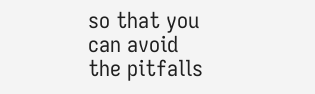so that you can avoid the pitfalls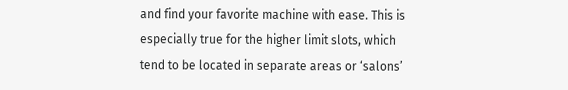and find your favorite machine with ease. This is especially true for the higher limit slots, which tend to be located in separate areas or ‘salons’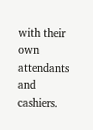with their own attendants and cashiers.